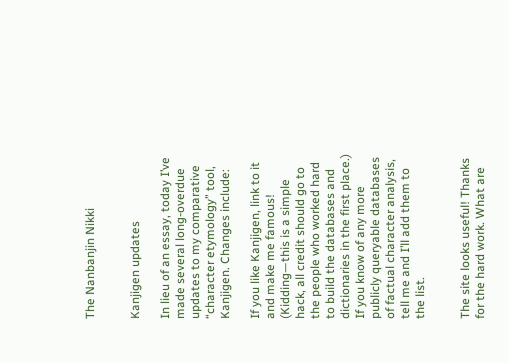The Nanbanjin Nikki


Kanjigen updates

In lieu of an essay, today I’ve made several long-overdue updates to my comparative “character etymology” tool, Kanjigen. Changes include:

If you like Kanjigen, link to it and make me famous! (Kidding—this is a simple hack, all credit should go to the people who worked hard to build the databases and dictionaries in the first place.) If you know of any more publicly queryable databases of factual character analysis, tell me and I’ll add them to the list.


The site looks useful! Thanks for the hard work. What are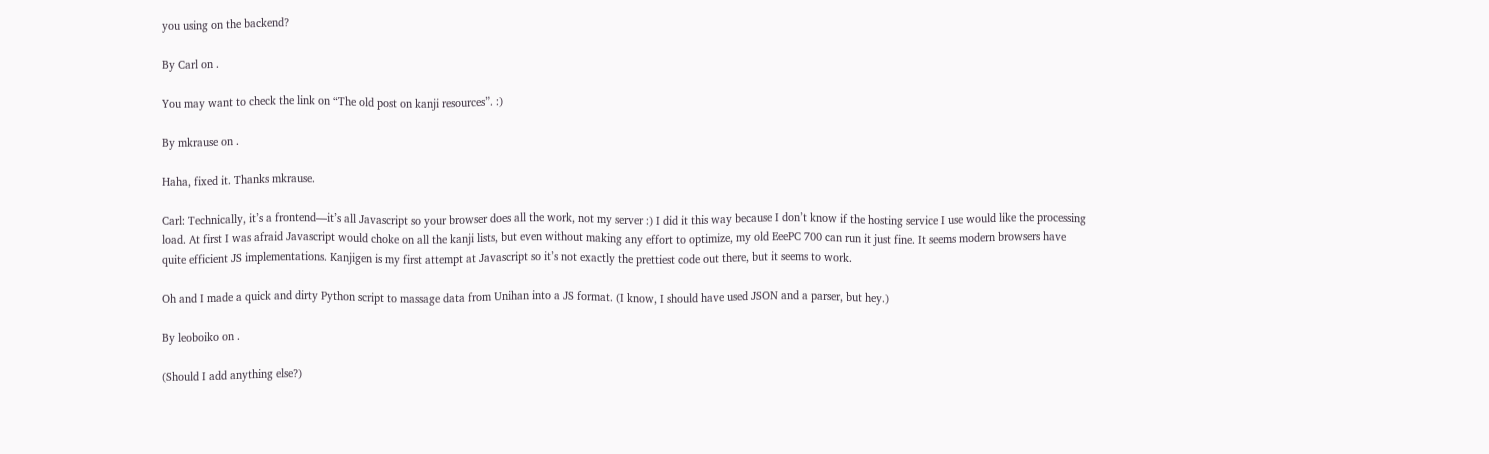you using on the backend?

By Carl on .

You may want to check the link on “The old post on kanji resources”. :)

By mkrause on .

Haha, fixed it. Thanks mkrause.

Carl: Technically, it’s a frontend—it’s all Javascript so your browser does all the work, not my server :) I did it this way because I don’t know if the hosting service I use would like the processing load. At first I was afraid Javascript would choke on all the kanji lists, but even without making any effort to optimize, my old EeePC 700 can run it just fine. It seems modern browsers have quite efficient JS implementations. Kanjigen is my first attempt at Javascript so it’s not exactly the prettiest code out there, but it seems to work.

Oh and I made a quick and dirty Python script to massage data from Unihan into a JS format. (I know, I should have used JSON and a parser, but hey.)

By leoboiko on .

(Should I add anything else?)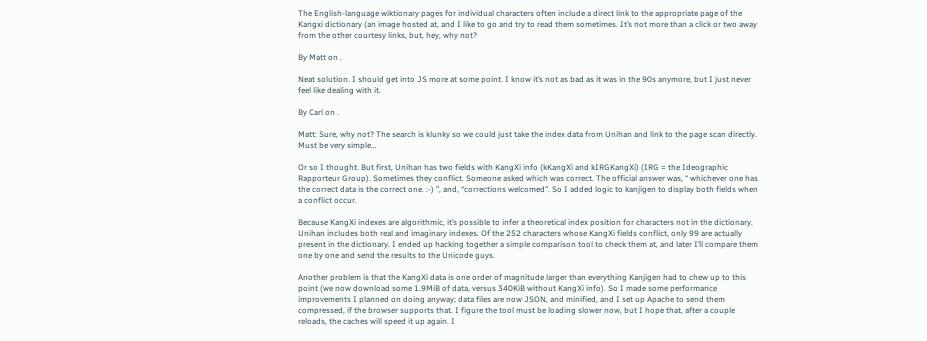The English-language wiktionary pages for individual characters often include a direct link to the appropriate page of the Kangxi dictionary (an image hosted at, and I like to go and try to read them sometimes. It’s not more than a click or two away from the other courtesy links, but, hey, why not?

By Matt on .

Neat solution. I should get into JS more at some point. I know it’s not as bad as it was in the 90s anymore, but I just never feel like dealing with it.

By Carl on .

Matt: Sure, why not? The search is klunky so we could just take the index data from Unihan and link to the page scan directly. Must be very simple…

Or so I thought. But first, Unihan has two fields with KangXi info (kKangXi and kIRGKangXi) (IRG = the Ideographic Rapporteur Group). Sometimes they conflict. Someone asked which was correct. The official answer was, “ whichever one has the correct data is the correct one. :-) ”, and, “corrections welcomed”. So I added logic to kanjigen to display both fields when a conflict occur.

Because KangXi indexes are algorithmic, it’s possible to infer a theoretical index position for characters not in the dictionary. Unihan includes both real and imaginary indexes. Of the 252 characters whose KangXi fields conflict, only 99 are actually present in the dictionary. I ended up hacking together a simple comparison tool to check them at, and later I’ll compare them one by one and send the results to the Unicode guys.

Another problem is that the KangXi data is one order of magnitude larger than everything Kanjigen had to chew up to this point (we now download some 1.9MiB of data, versus 340KiB without KangXi info). So I made some performance improvements I planned on doing anyway; data files are now JSON, and minified, and I set up Apache to send them compressed, if the browser supports that. I figure the tool must be loading slower now, but I hope that, after a couple reloads, the caches will speed it up again. I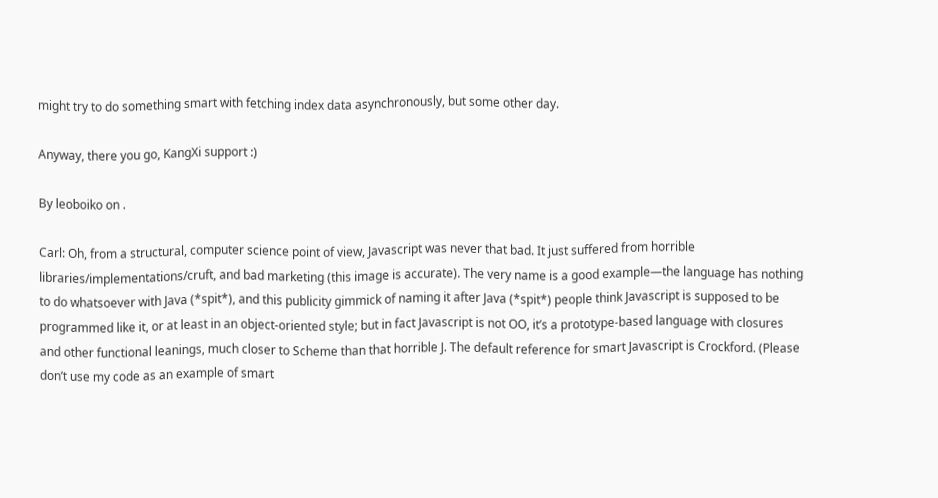might try to do something smart with fetching index data asynchronously, but some other day.

Anyway, there you go, KangXi support :)

By leoboiko on .

Carl: Oh, from a structural, computer science point of view, Javascript was never that bad. It just suffered from horrible libraries/implementations/cruft, and bad marketing (this image is accurate). The very name is a good example—the language has nothing to do whatsoever with Java (*spit*), and this publicity gimmick of naming it after Java (*spit*) people think Javascript is supposed to be programmed like it, or at least in an object-oriented style; but in fact Javascript is not OO, it’s a prototype-based language with closures and other functional leanings, much closer to Scheme than that horrible J. The default reference for smart Javascript is Crockford. (Please don’t use my code as an example of smart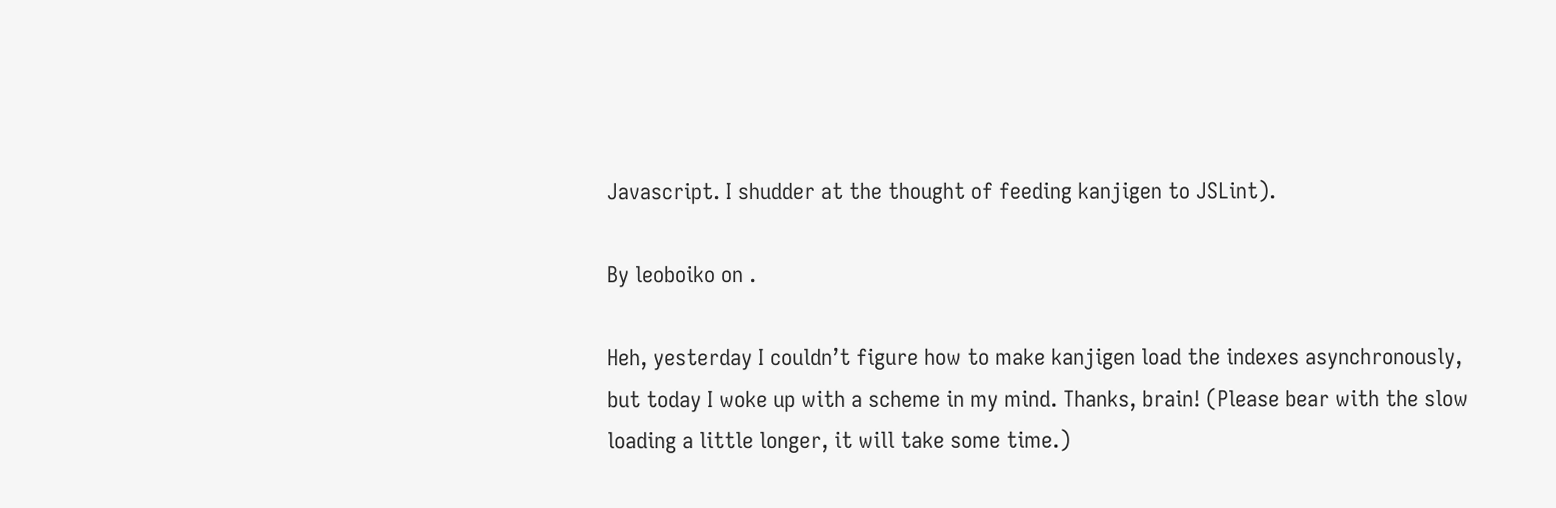Javascript. I shudder at the thought of feeding kanjigen to JSLint).

By leoboiko on .

Heh, yesterday I couldn’t figure how to make kanjigen load the indexes asynchronously, but today I woke up with a scheme in my mind. Thanks, brain! (Please bear with the slow loading a little longer, it will take some time.)